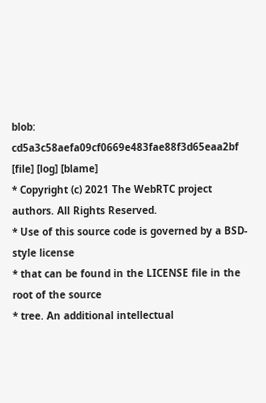blob: cd5a3c58aefa09cf0669e483fae88f3d65eaa2bf [file] [log] [blame]
* Copyright (c) 2021 The WebRTC project authors. All Rights Reserved.
* Use of this source code is governed by a BSD-style license
* that can be found in the LICENSE file in the root of the source
* tree. An additional intellectual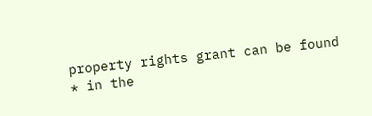property rights grant can be found
* in the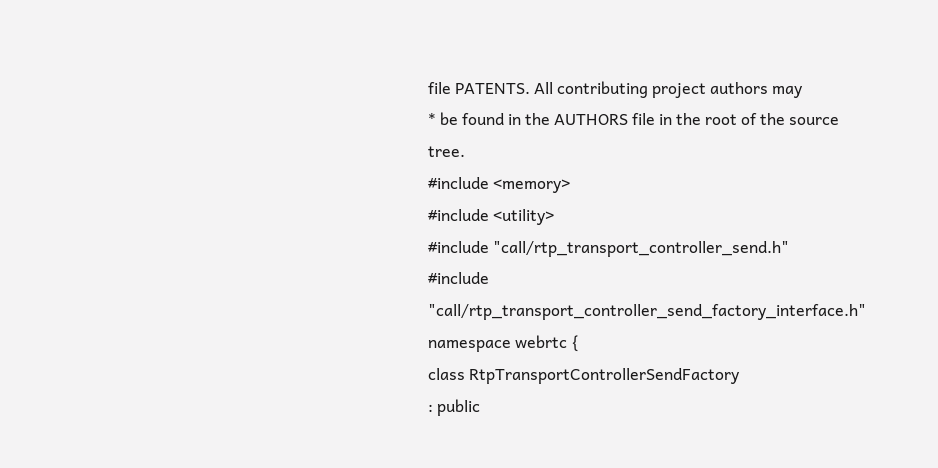file PATENTS. All contributing project authors may
* be found in the AUTHORS file in the root of the source tree.
#include <memory>
#include <utility>
#include "call/rtp_transport_controller_send.h"
#include "call/rtp_transport_controller_send_factory_interface.h"
namespace webrtc {
class RtpTransportControllerSendFactory
: public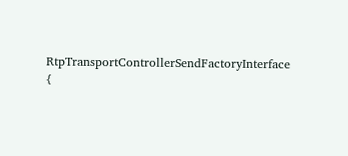RtpTransportControllerSendFactoryInterface {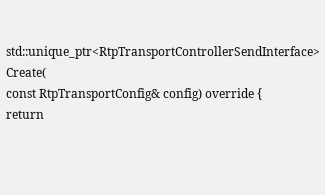std::unique_ptr<RtpTransportControllerSendInterface> Create(
const RtpTransportConfig& config) override {
return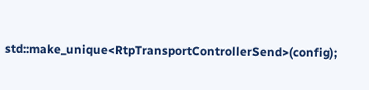std::make_unique<RtpTransportControllerSend>(config);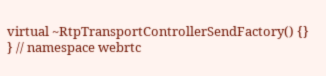virtual ~RtpTransportControllerSendFactory() {}
} // namespace webrtc